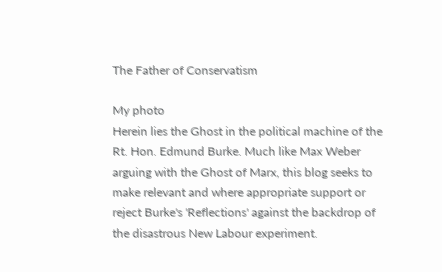The Father of Conservatism

My photo
Herein lies the Ghost in the political machine of the Rt. Hon. Edmund Burke. Much like Max Weber arguing with the Ghost of Marx, this blog seeks to make relevant and where appropriate support or reject Burke's 'Reflections' against the backdrop of the disastrous New Labour experiment.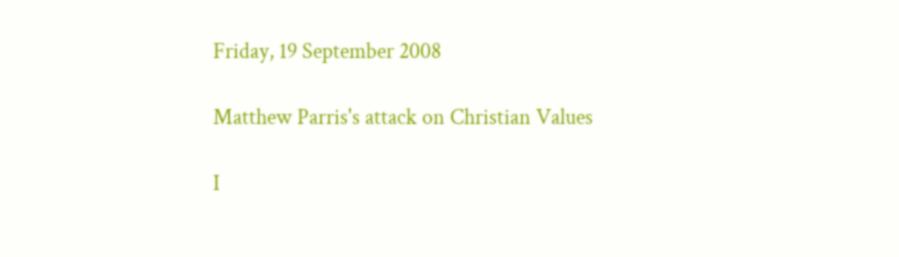Friday, 19 September 2008

Matthew Parris's attack on Christian Values

I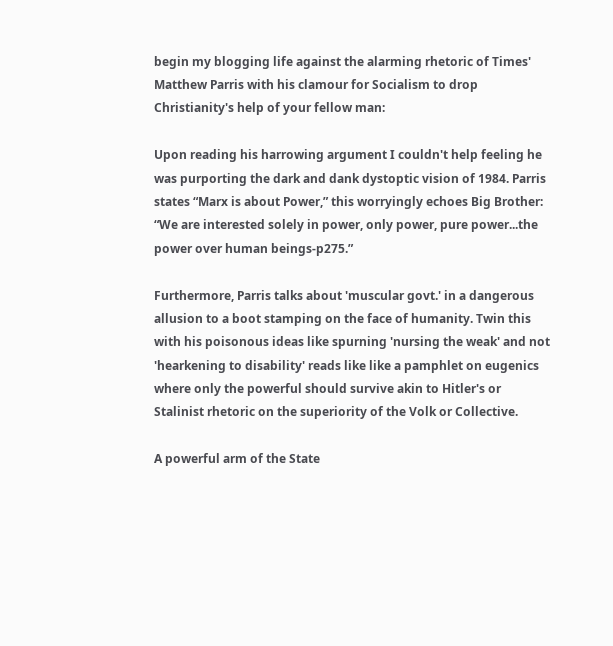begin my blogging life against the alarming rhetoric of Times' Matthew Parris with his clamour for Socialism to drop Christianity's help of your fellow man:

Upon reading his harrowing argument I couldn't help feeling he was purporting the dark and dank dystoptic vision of 1984. Parris states “Marx is about Power,” this worryingly echoes Big Brother: “We are interested solely in power, only power, pure power...the power over human beings-p275.”

Furthermore, Parris talks about 'muscular govt.' in a dangerous allusion to a boot stamping on the face of humanity. Twin this with his poisonous ideas like spurning 'nursing the weak' and not 'hearkening to disability' reads like like a pamphlet on eugenics where only the powerful should survive akin to Hitler's or Stalinist rhetoric on the superiority of the Volk or Collective.

A powerful arm of the State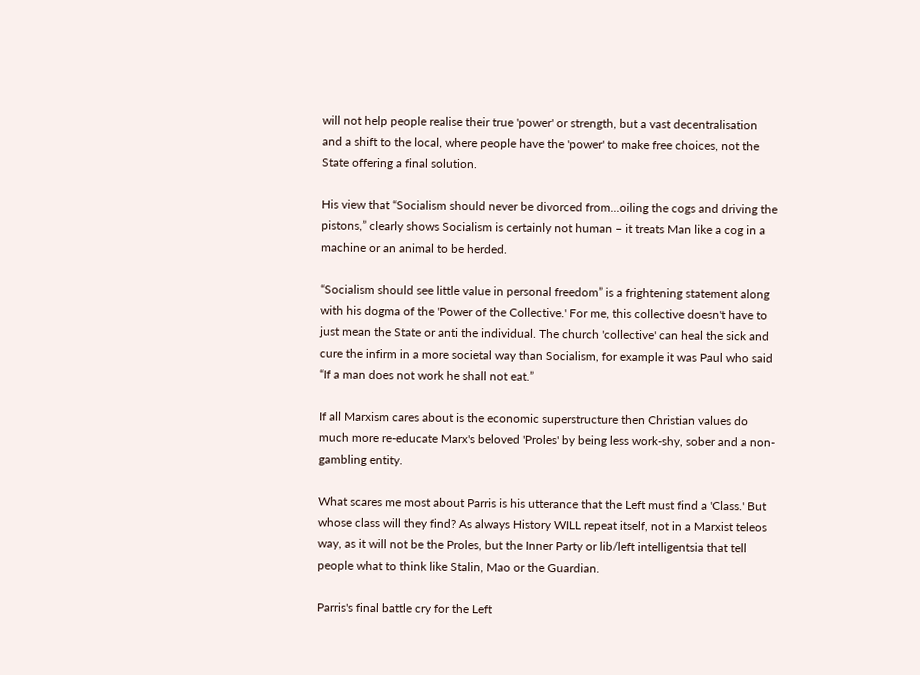will not help people realise their true 'power' or strength, but a vast decentralisation and a shift to the local, where people have the 'power' to make free choices, not the State offering a final solution.

His view that “Socialism should never be divorced from...oiling the cogs and driving the pistons,” clearly shows Socialism is certainly not human – it treats Man like a cog in a machine or an animal to be herded.

“Socialism should see little value in personal freedom” is a frightening statement along with his dogma of the 'Power of the Collective.' For me, this collective doesn't have to just mean the State or anti the individual. The church 'collective' can heal the sick and cure the infirm in a more societal way than Socialism, for example it was Paul who said “If a man does not work he shall not eat.”

If all Marxism cares about is the economic superstructure then Christian values do much more re-educate Marx's beloved 'Proles' by being less work-shy, sober and a non-gambling entity.

What scares me most about Parris is his utterance that the Left must find a 'Class.' But whose class will they find? As always History WILL repeat itself, not in a Marxist teleos way, as it will not be the Proles, but the Inner Party or lib/left intelligentsia that tell people what to think like Stalin, Mao or the Guardian.

Parris's final battle cry for the Left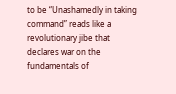to be “Unashamedly in taking command” reads like a revolutionary jibe that declares war on the fundamentals of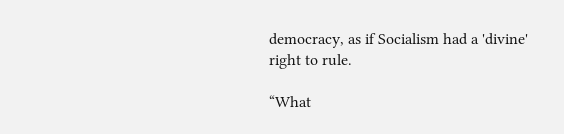democracy, as if Socialism had a 'divine' right to rule.

“What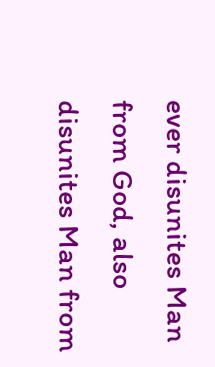ever disunites Man from God, also disunites Man from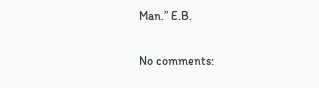Man.” E.B.

No comments: